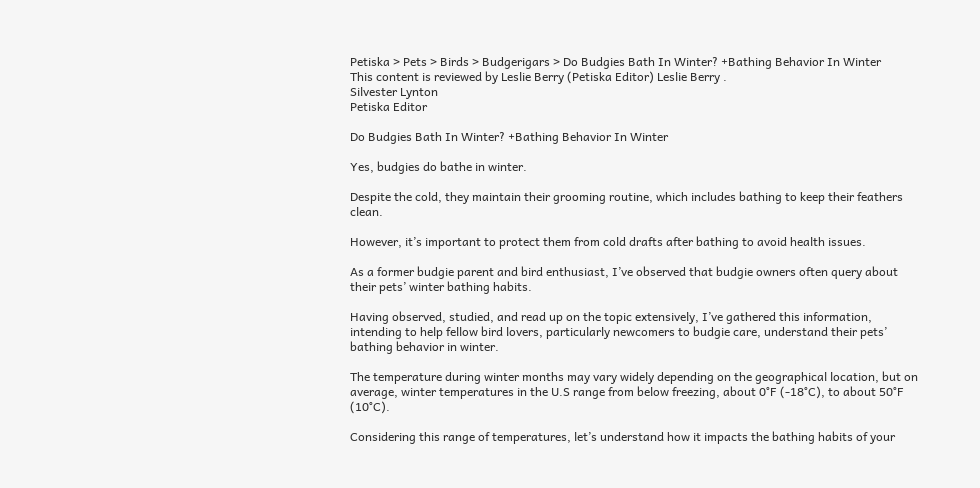Petiska > Pets > Birds > Budgerigars > Do Budgies Bath In Winter? +Bathing Behavior In Winter
This content is reviewed by Leslie Berry (Petiska Editor) Leslie Berry .
Silvester Lynton
Petiska Editor

Do Budgies Bath In Winter? +Bathing Behavior In Winter

Yes, budgies do bathe in winter.

Despite the cold, they maintain their grooming routine, which includes bathing to keep their feathers clean.

However, it’s important to protect them from cold drafts after bathing to avoid health issues.

As a former budgie parent and bird enthusiast, I’ve observed that budgie owners often query about their pets’ winter bathing habits.

Having observed, studied, and read up on the topic extensively, I’ve gathered this information, intending to help fellow bird lovers, particularly newcomers to budgie care, understand their pets’ bathing behavior in winter.

The temperature during winter months may vary widely depending on the geographical location, but on average, winter temperatures in the U.S range from below freezing, about 0°F (-18°C), to about 50°F (10°C).

Considering this range of temperatures, let’s understand how it impacts the bathing habits of your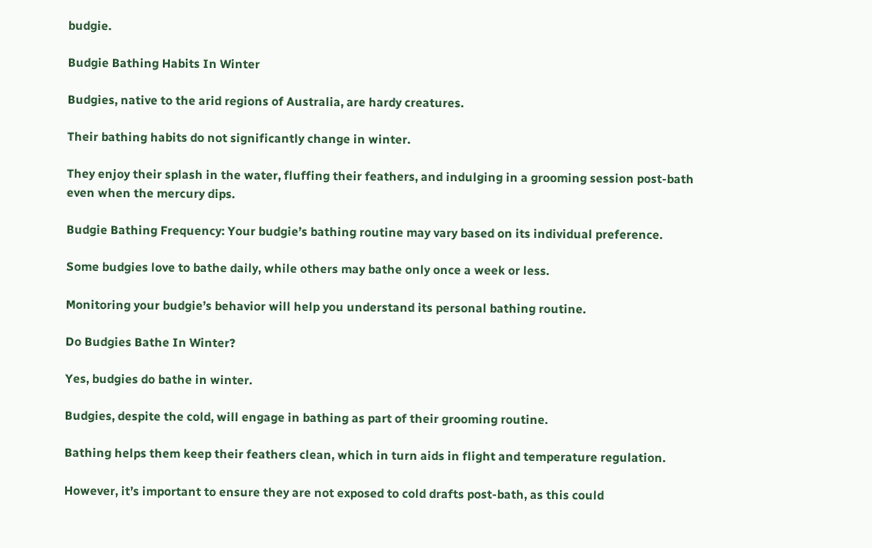budgie.

Budgie Bathing Habits In Winter

Budgies, native to the arid regions of Australia, are hardy creatures.

Their bathing habits do not significantly change in winter.

They enjoy their splash in the water, fluffing their feathers, and indulging in a grooming session post-bath even when the mercury dips.

Budgie Bathing Frequency: Your budgie’s bathing routine may vary based on its individual preference.

Some budgies love to bathe daily, while others may bathe only once a week or less.

Monitoring your budgie’s behavior will help you understand its personal bathing routine.

Do Budgies Bathe In Winter?

Yes, budgies do bathe in winter.

Budgies, despite the cold, will engage in bathing as part of their grooming routine.

Bathing helps them keep their feathers clean, which in turn aids in flight and temperature regulation.

However, it’s important to ensure they are not exposed to cold drafts post-bath, as this could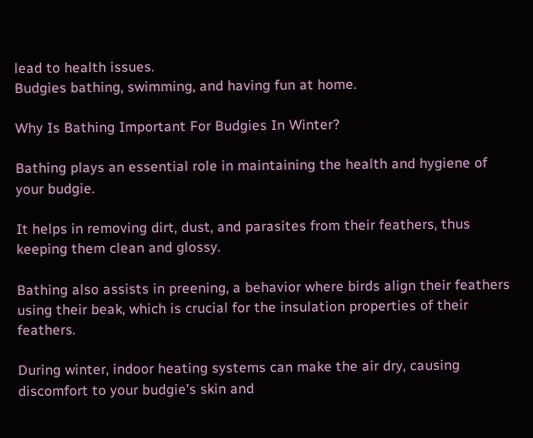lead to health issues.
Budgies bathing, swimming, and having fun at home.

Why Is Bathing Important For Budgies In Winter?

Bathing plays an essential role in maintaining the health and hygiene of your budgie.

It helps in removing dirt, dust, and parasites from their feathers, thus keeping them clean and glossy.

Bathing also assists in preening, a behavior where birds align their feathers using their beak, which is crucial for the insulation properties of their feathers.

During winter, indoor heating systems can make the air dry, causing discomfort to your budgie’s skin and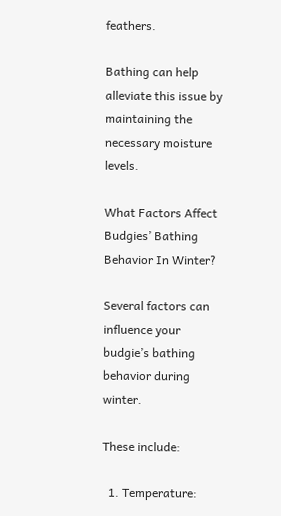feathers.

Bathing can help alleviate this issue by maintaining the necessary moisture levels.

What Factors Affect Budgies’ Bathing Behavior In Winter?

Several factors can influence your budgie’s bathing behavior during winter.

These include:

  1. Temperature: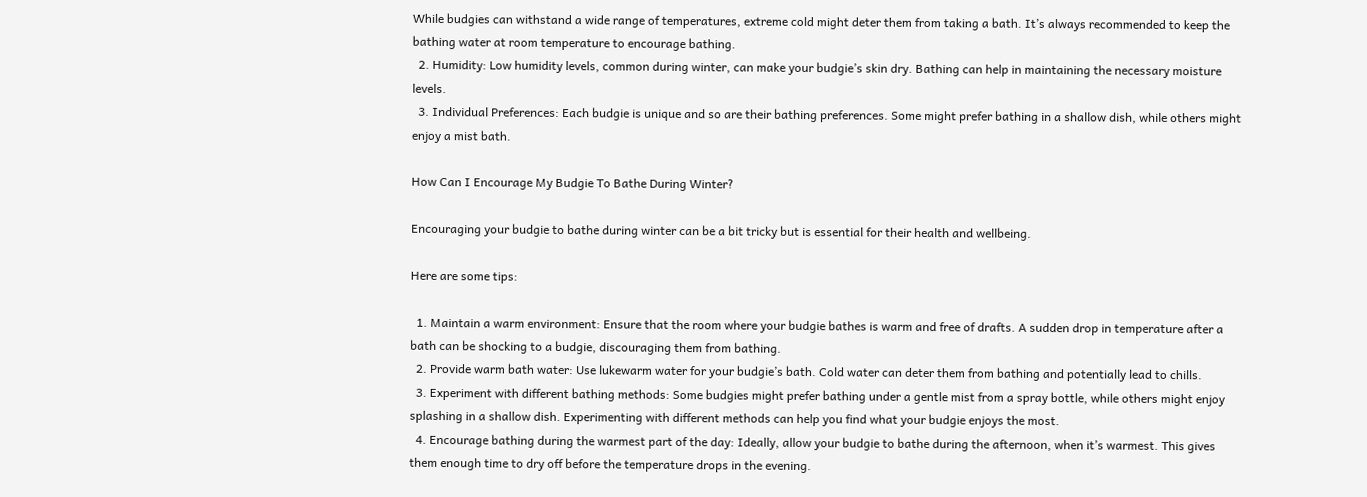While budgies can withstand a wide range of temperatures, extreme cold might deter them from taking a bath. It’s always recommended to keep the bathing water at room temperature to encourage bathing.
  2. Humidity: Low humidity levels, common during winter, can make your budgie’s skin dry. Bathing can help in maintaining the necessary moisture levels.
  3. Individual Preferences: Each budgie is unique and so are their bathing preferences. Some might prefer bathing in a shallow dish, while others might enjoy a mist bath.

How Can I Encourage My Budgie To Bathe During Winter?

Encouraging your budgie to bathe during winter can be a bit tricky but is essential for their health and wellbeing.

Here are some tips:

  1. Maintain a warm environment: Ensure that the room where your budgie bathes is warm and free of drafts. A sudden drop in temperature after a bath can be shocking to a budgie, discouraging them from bathing.
  2. Provide warm bath water: Use lukewarm water for your budgie’s bath. Cold water can deter them from bathing and potentially lead to chills.
  3. Experiment with different bathing methods: Some budgies might prefer bathing under a gentle mist from a spray bottle, while others might enjoy splashing in a shallow dish. Experimenting with different methods can help you find what your budgie enjoys the most.
  4. Encourage bathing during the warmest part of the day: Ideally, allow your budgie to bathe during the afternoon, when it’s warmest. This gives them enough time to dry off before the temperature drops in the evening.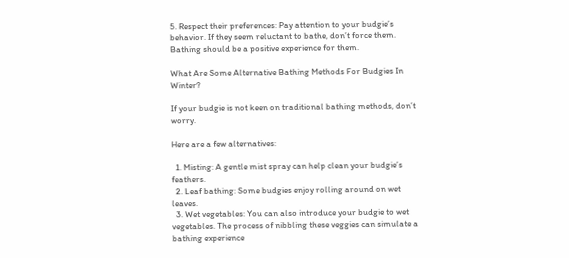5. Respect their preferences: Pay attention to your budgie’s behavior. If they seem reluctant to bathe, don’t force them. Bathing should be a positive experience for them.

What Are Some Alternative Bathing Methods For Budgies In Winter?

If your budgie is not keen on traditional bathing methods, don’t worry.

Here are a few alternatives:

  1. Misting: A gentle mist spray can help clean your budgie’s feathers.
  2. Leaf bathing: Some budgies enjoy rolling around on wet leaves.
  3. Wet vegetables: You can also introduce your budgie to wet vegetables. The process of nibbling these veggies can simulate a bathing experience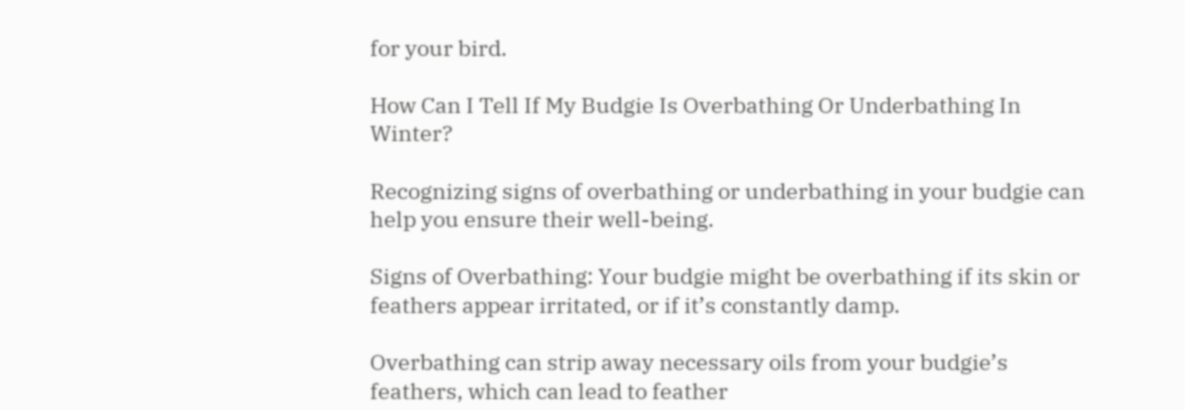for your bird.

How Can I Tell If My Budgie Is Overbathing Or Underbathing In Winter?

Recognizing signs of overbathing or underbathing in your budgie can help you ensure their well-being.

Signs of Overbathing: Your budgie might be overbathing if its skin or feathers appear irritated, or if it’s constantly damp.

Overbathing can strip away necessary oils from your budgie’s feathers, which can lead to feather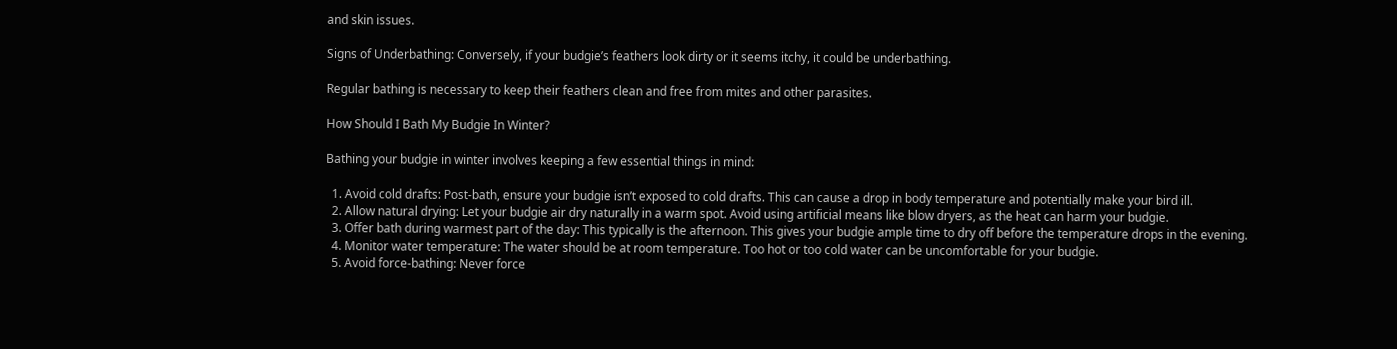and skin issues.

Signs of Underbathing: Conversely, if your budgie’s feathers look dirty or it seems itchy, it could be underbathing.

Regular bathing is necessary to keep their feathers clean and free from mites and other parasites.

How Should I Bath My Budgie In Winter?

Bathing your budgie in winter involves keeping a few essential things in mind:

  1. Avoid cold drafts: Post-bath, ensure your budgie isn’t exposed to cold drafts. This can cause a drop in body temperature and potentially make your bird ill.
  2. Allow natural drying: Let your budgie air dry naturally in a warm spot. Avoid using artificial means like blow dryers, as the heat can harm your budgie.
  3. Offer bath during warmest part of the day: This typically is the afternoon. This gives your budgie ample time to dry off before the temperature drops in the evening.
  4. Monitor water temperature: The water should be at room temperature. Too hot or too cold water can be uncomfortable for your budgie.
  5. Avoid force-bathing: Never force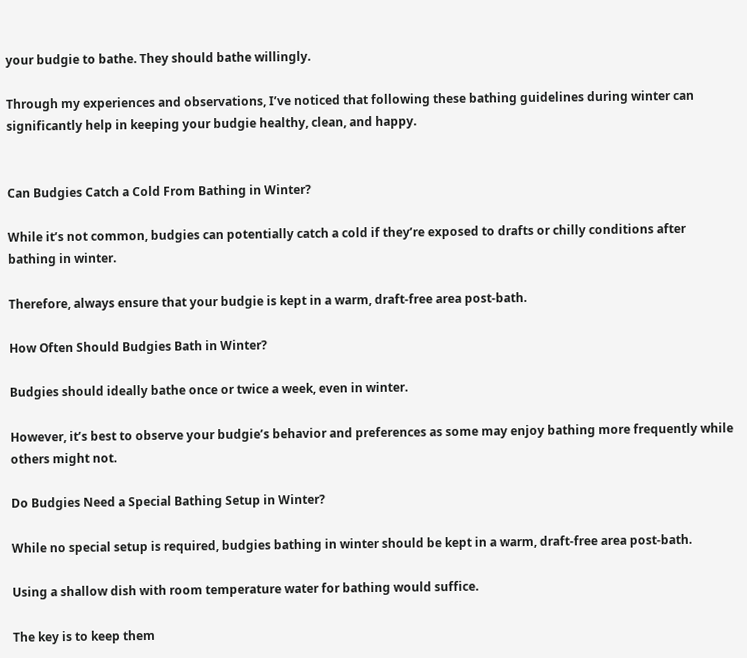your budgie to bathe. They should bathe willingly.

Through my experiences and observations, I’ve noticed that following these bathing guidelines during winter can significantly help in keeping your budgie healthy, clean, and happy.


Can Budgies Catch a Cold From Bathing in Winter?

While it’s not common, budgies can potentially catch a cold if they’re exposed to drafts or chilly conditions after bathing in winter.

Therefore, always ensure that your budgie is kept in a warm, draft-free area post-bath.

How Often Should Budgies Bath in Winter?

Budgies should ideally bathe once or twice a week, even in winter.

However, it’s best to observe your budgie’s behavior and preferences as some may enjoy bathing more frequently while others might not.

Do Budgies Need a Special Bathing Setup in Winter?

While no special setup is required, budgies bathing in winter should be kept in a warm, draft-free area post-bath.

Using a shallow dish with room temperature water for bathing would suffice.

The key is to keep them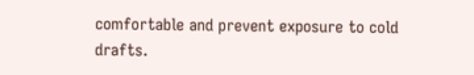comfortable and prevent exposure to cold drafts.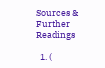Sources & Further Readings

  1. (